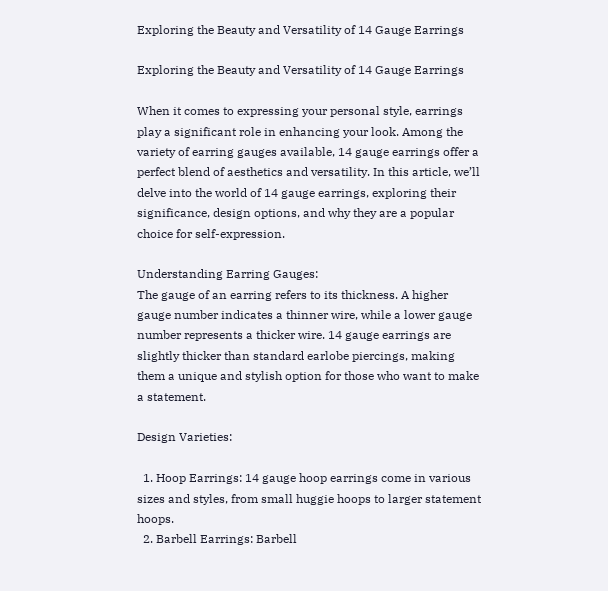Exploring the Beauty and Versatility of 14 Gauge Earrings

Exploring the Beauty and Versatility of 14 Gauge Earrings

When it comes to expressing your personal style, earrings play a significant role in enhancing your look. Among the variety of earring gauges available, 14 gauge earrings offer a perfect blend of aesthetics and versatility. In this article, we’ll delve into the world of 14 gauge earrings, exploring their significance, design options, and why they are a popular choice for self-expression.

Understanding Earring Gauges:
The gauge of an earring refers to its thickness. A higher gauge number indicates a thinner wire, while a lower gauge number represents a thicker wire. 14 gauge earrings are slightly thicker than standard earlobe piercings, making them a unique and stylish option for those who want to make a statement.

Design Varieties:

  1. Hoop Earrings: 14 gauge hoop earrings come in various sizes and styles, from small huggie hoops to larger statement hoops.
  2. Barbell Earrings: Barbell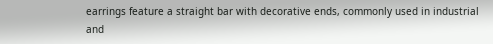earrings feature a straight bar with decorative ends, commonly used in industrial and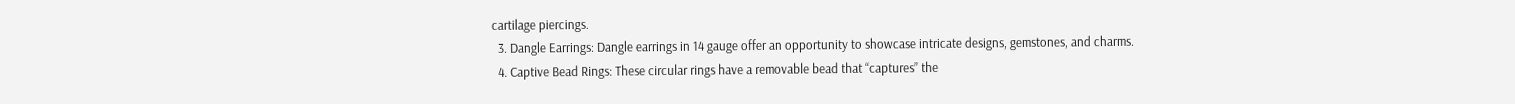cartilage piercings.
  3. Dangle Earrings: Dangle earrings in 14 gauge offer an opportunity to showcase intricate designs, gemstones, and charms.
  4. Captive Bead Rings: These circular rings have a removable bead that “captures” the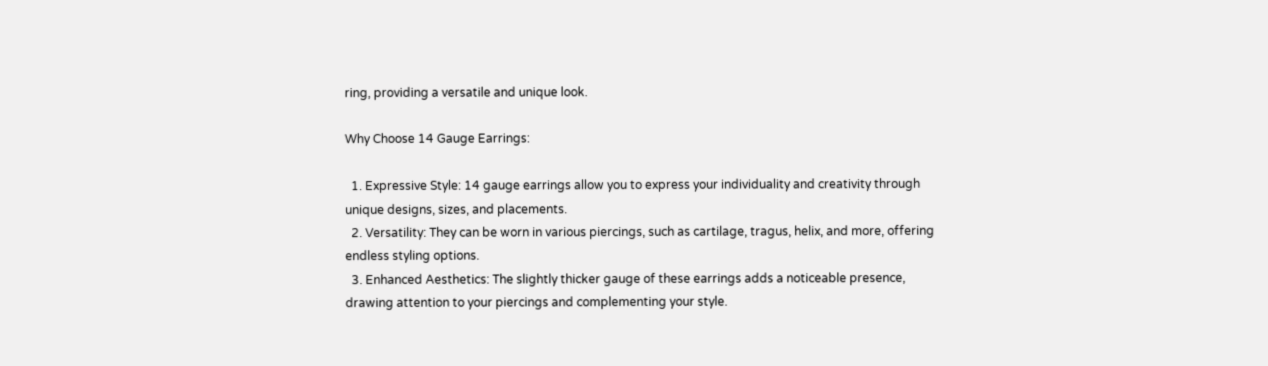ring, providing a versatile and unique look.

Why Choose 14 Gauge Earrings:

  1. Expressive Style: 14 gauge earrings allow you to express your individuality and creativity through unique designs, sizes, and placements.
  2. Versatility: They can be worn in various piercings, such as cartilage, tragus, helix, and more, offering endless styling options.
  3. Enhanced Aesthetics: The slightly thicker gauge of these earrings adds a noticeable presence, drawing attention to your piercings and complementing your style.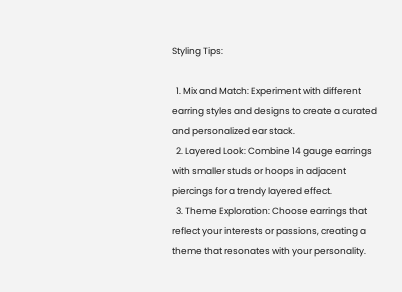Styling Tips:

  1. Mix and Match: Experiment with different earring styles and designs to create a curated and personalized ear stack.
  2. Layered Look: Combine 14 gauge earrings with smaller studs or hoops in adjacent piercings for a trendy layered effect.
  3. Theme Exploration: Choose earrings that reflect your interests or passions, creating a theme that resonates with your personality.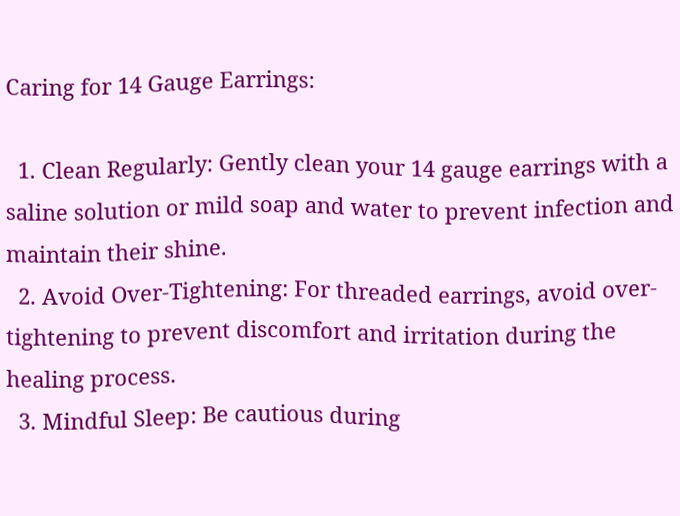Caring for 14 Gauge Earrings:

  1. Clean Regularly: Gently clean your 14 gauge earrings with a saline solution or mild soap and water to prevent infection and maintain their shine.
  2. Avoid Over-Tightening: For threaded earrings, avoid over-tightening to prevent discomfort and irritation during the healing process.
  3. Mindful Sleep: Be cautious during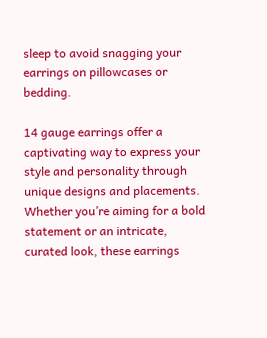sleep to avoid snagging your earrings on pillowcases or bedding.

14 gauge earrings offer a captivating way to express your style and personality through unique designs and placements. Whether you’re aiming for a bold statement or an intricate, curated look, these earrings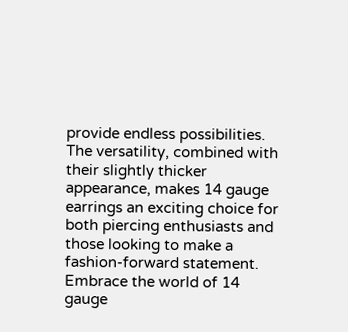provide endless possibilities. The versatility, combined with their slightly thicker appearance, makes 14 gauge earrings an exciting choice for both piercing enthusiasts and those looking to make a fashion-forward statement. Embrace the world of 14 gauge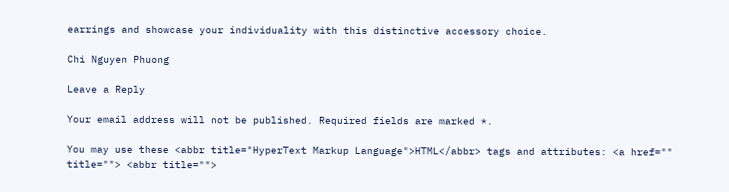earrings and showcase your individuality with this distinctive accessory choice.

Chi Nguyen Phuong

Leave a Reply

Your email address will not be published. Required fields are marked *.

You may use these <abbr title="HyperText Markup Language">HTML</abbr> tags and attributes: <a href="" title=""> <abbr title="">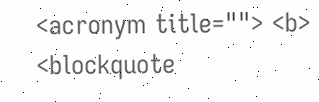<acronym title=""> <b> <blockquote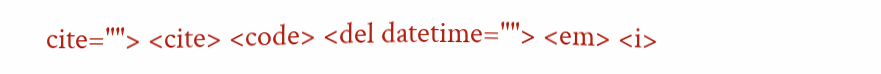cite=""> <cite> <code> <del datetime=""> <em> <i>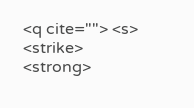<q cite=""> <s> <strike> <strong>